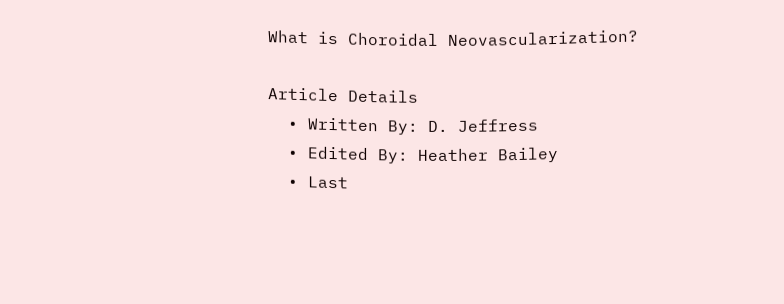What is Choroidal Neovascularization?

Article Details
  • Written By: D. Jeffress
  • Edited By: Heather Bailey
  • Last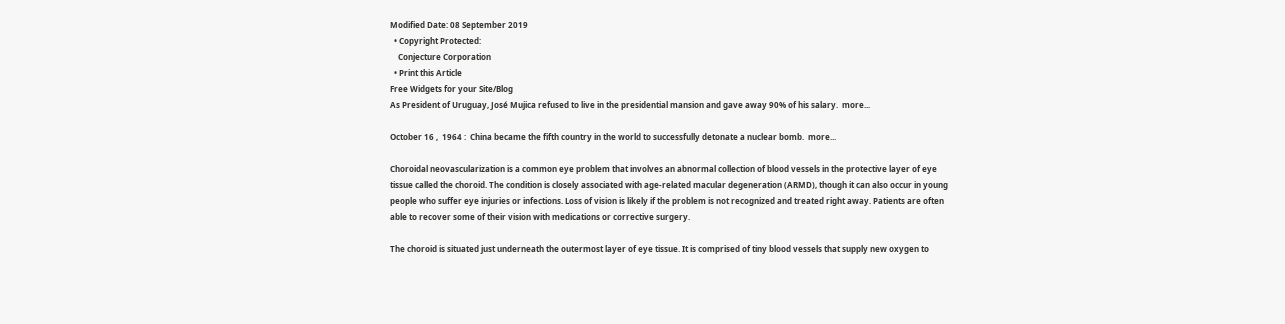Modified Date: 08 September 2019
  • Copyright Protected:
    Conjecture Corporation
  • Print this Article
Free Widgets for your Site/Blog
As President of Uruguay, José Mujica refused to live in the presidential mansion and gave away 90% of his salary.  more...

October 16 ,  1964 :  China became the fifth country in the world to successfully detonate a nuclear bomb.  more...

Choroidal neovascularization is a common eye problem that involves an abnormal collection of blood vessels in the protective layer of eye tissue called the choroid. The condition is closely associated with age-related macular degeneration (ARMD), though it can also occur in young people who suffer eye injuries or infections. Loss of vision is likely if the problem is not recognized and treated right away. Patients are often able to recover some of their vision with medications or corrective surgery.

The choroid is situated just underneath the outermost layer of eye tissue. It is comprised of tiny blood vessels that supply new oxygen to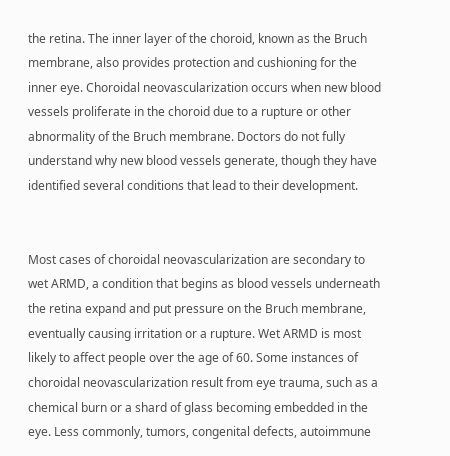the retina. The inner layer of the choroid, known as the Bruch membrane, also provides protection and cushioning for the inner eye. Choroidal neovascularization occurs when new blood vessels proliferate in the choroid due to a rupture or other abnormality of the Bruch membrane. Doctors do not fully understand why new blood vessels generate, though they have identified several conditions that lead to their development.


Most cases of choroidal neovascularization are secondary to wet ARMD, a condition that begins as blood vessels underneath the retina expand and put pressure on the Bruch membrane, eventually causing irritation or a rupture. Wet ARMD is most likely to affect people over the age of 60. Some instances of choroidal neovascularization result from eye trauma, such as a chemical burn or a shard of glass becoming embedded in the eye. Less commonly, tumors, congenital defects, autoimmune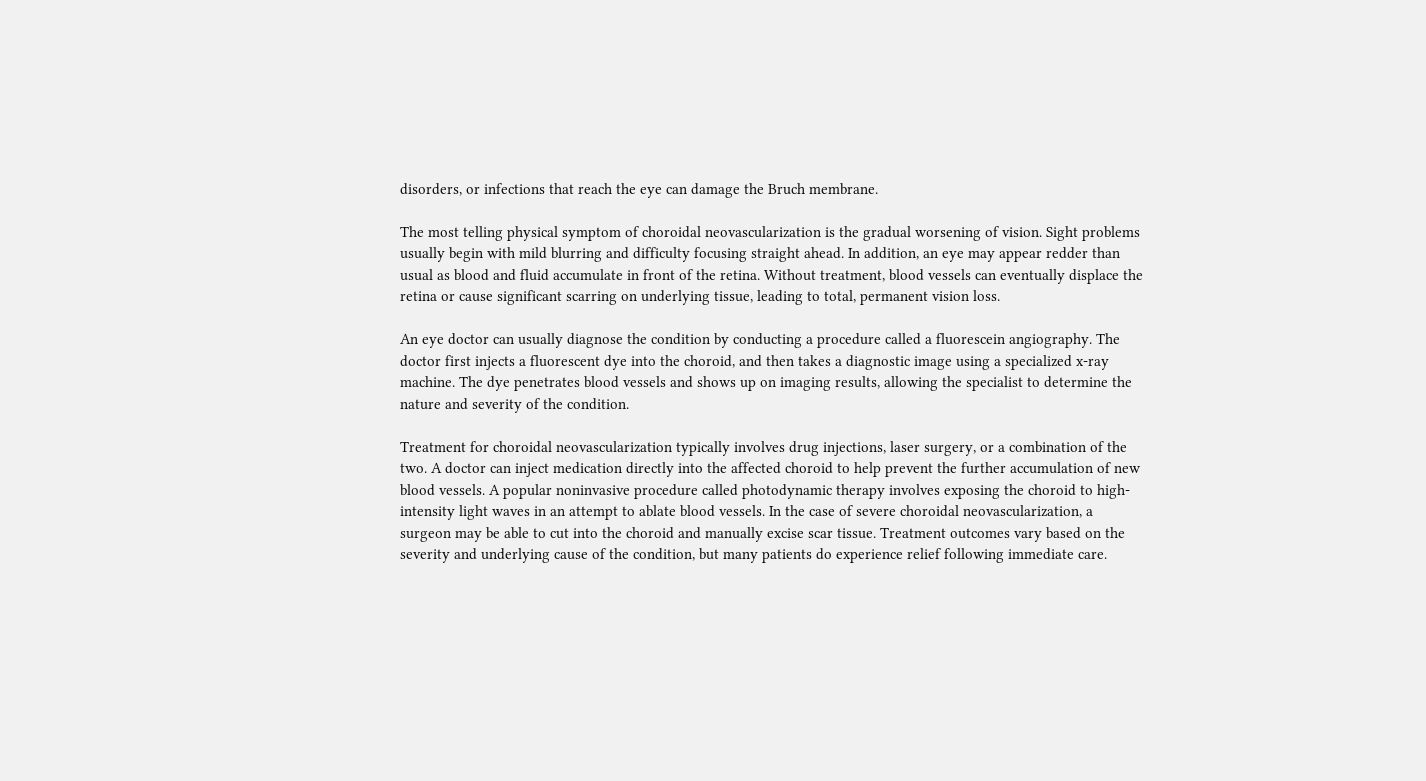disorders, or infections that reach the eye can damage the Bruch membrane.

The most telling physical symptom of choroidal neovascularization is the gradual worsening of vision. Sight problems usually begin with mild blurring and difficulty focusing straight ahead. In addition, an eye may appear redder than usual as blood and fluid accumulate in front of the retina. Without treatment, blood vessels can eventually displace the retina or cause significant scarring on underlying tissue, leading to total, permanent vision loss.

An eye doctor can usually diagnose the condition by conducting a procedure called a fluorescein angiography. The doctor first injects a fluorescent dye into the choroid, and then takes a diagnostic image using a specialized x-ray machine. The dye penetrates blood vessels and shows up on imaging results, allowing the specialist to determine the nature and severity of the condition.

Treatment for choroidal neovascularization typically involves drug injections, laser surgery, or a combination of the two. A doctor can inject medication directly into the affected choroid to help prevent the further accumulation of new blood vessels. A popular noninvasive procedure called photodynamic therapy involves exposing the choroid to high-intensity light waves in an attempt to ablate blood vessels. In the case of severe choroidal neovascularization, a surgeon may be able to cut into the choroid and manually excise scar tissue. Treatment outcomes vary based on the severity and underlying cause of the condition, but many patients do experience relief following immediate care.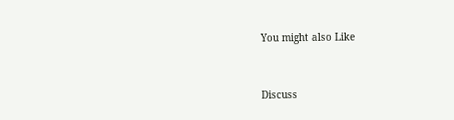You might also Like


Discuss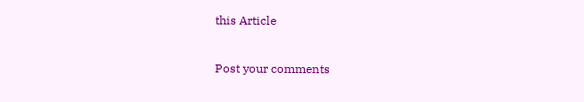this Article

Post your comments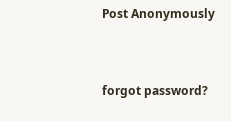Post Anonymously


forgot password?